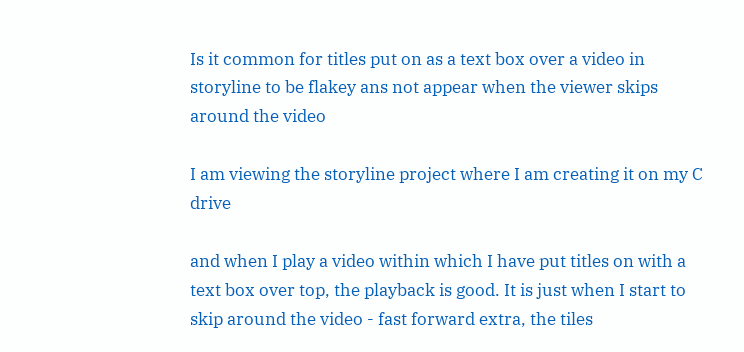Is it common for titles put on as a text box over a video in storyline to be flakey ans not appear when the viewer skips around the video

I am viewing the storyline project where I am creating it on my C drive

and when I play a video within which I have put titles on with a text box over top, the playback is good. It is just when I start to skip around the video - fast forward extra, the tiles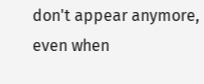don't appear anymore, even when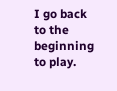I go back to the beginning to play.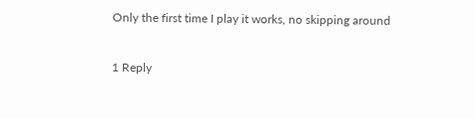Only the first time I play it works, no skipping around


1 Reply